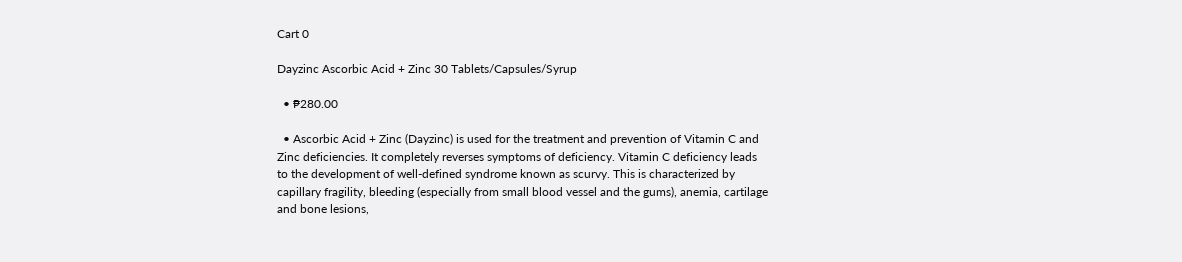Cart 0

Dayzinc Ascorbic Acid + Zinc 30 Tablets/Capsules/Syrup

  • ₱280.00

  • Ascorbic Acid + Zinc (Dayzinc) is used for the treatment and prevention of Vitamin C and Zinc deficiencies. It completely reverses symptoms of deficiency. Vitamin C deficiency leads to the development of well-defined syndrome known as scurvy. This is characterized by capillary fragility, bleeding (especially from small blood vessel and the gums), anemia, cartilage and bone lesions,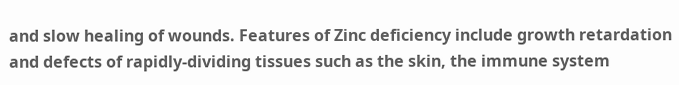and slow healing of wounds. Features of Zinc deficiency include growth retardation and defects of rapidly-dividing tissues such as the skin, the immune system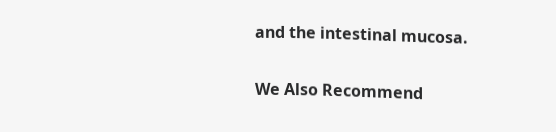and the intestinal mucosa.

We Also Recommend